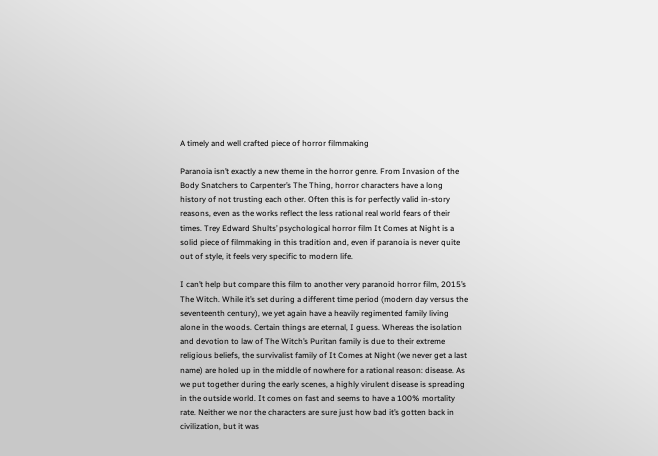A timely and well crafted piece of horror filmmaking

Paranoia isn’t exactly a new theme in the horror genre. From Invasion of the Body Snatchers to Carpenter’s The Thing, horror characters have a long history of not trusting each other. Often this is for perfectly valid in-story reasons, even as the works reflect the less rational real world fears of their times. Trey Edward Shults’ psychological horror film It Comes at Night is a solid piece of filmmaking in this tradition and, even if paranoia is never quite out of style, it feels very specific to modern life.

I can’t help but compare this film to another very paranoid horror film, 2015’s The Witch. While it’s set during a different time period (modern day versus the seventeenth century), we yet again have a heavily regimented family living alone in the woods. Certain things are eternal, I guess. Whereas the isolation and devotion to law of The Witch’s Puritan family is due to their extreme religious beliefs, the survivalist family of It Comes at Night (we never get a last name) are holed up in the middle of nowhere for a rational reason: disease. As we put together during the early scenes, a highly virulent disease is spreading in the outside world. It comes on fast and seems to have a 100% mortality rate. Neither we nor the characters are sure just how bad it’s gotten back in civilization, but it was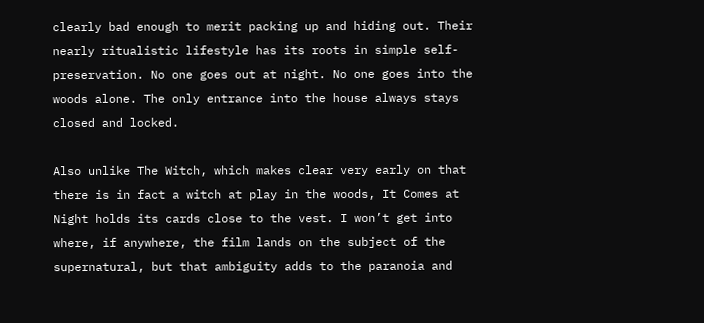clearly bad enough to merit packing up and hiding out. Their nearly ritualistic lifestyle has its roots in simple self-preservation. No one goes out at night. No one goes into the woods alone. The only entrance into the house always stays closed and locked.

Also unlike The Witch, which makes clear very early on that there is in fact a witch at play in the woods, It Comes at Night holds its cards close to the vest. I won’t get into where, if anywhere, the film lands on the subject of the supernatural, but that ambiguity adds to the paranoia and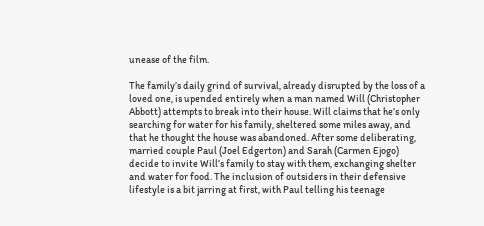unease of the film.

The family’s daily grind of survival, already disrupted by the loss of a loved one, is upended entirely when a man named Will (Christopher Abbott) attempts to break into their house. Will claims that he’s only searching for water for his family, sheltered some miles away, and that he thought the house was abandoned. After some deliberating, married couple Paul (Joel Edgerton) and Sarah (Carmen Ejogo) decide to invite Will’s family to stay with them, exchanging shelter and water for food. The inclusion of outsiders in their defensive lifestyle is a bit jarring at first, with Paul telling his teenage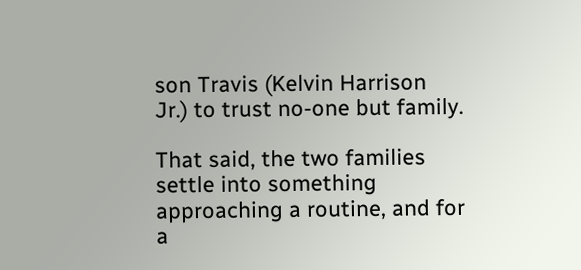son Travis (Kelvin Harrison Jr.) to trust no-one but family.

That said, the two families settle into something approaching a routine, and for a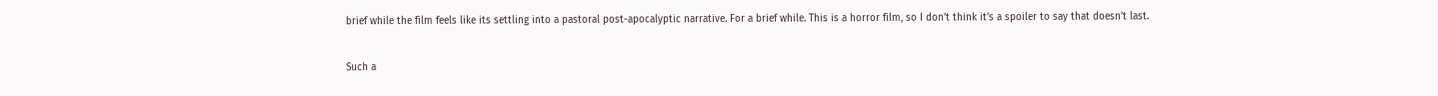brief while the film feels like its settling into a pastoral post-apocalyptic narrative. For a brief while. This is a horror film, so I don’t think it’s a spoiler to say that doesn’t last.

Such a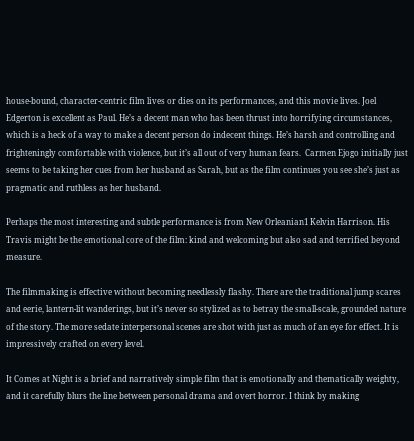house-bound, character-centric film lives or dies on its performances, and this movie lives. Joel Edgerton is excellent as Paul. He’s a decent man who has been thrust into horrifying circumstances, which is a heck of a way to make a decent person do indecent things. He’s harsh and controlling and frighteningly comfortable with violence, but it’s all out of very human fears.  Carmen Ejogo initially just seems to be taking her cues from her husband as Sarah, but as the film continues you see she’s just as pragmatic and ruthless as her husband.

Perhaps the most interesting and subtle performance is from New Orleanian1 Kelvin Harrison. His Travis might be the emotional core of the film: kind and welcoming but also sad and terrified beyond measure.

The filmmaking is effective without becoming needlessly flashy. There are the traditional jump scares and eerie, lantern-lit wanderings, but it’s never so stylized as to betray the small-scale, grounded nature of the story. The more sedate interpersonal scenes are shot with just as much of an eye for effect. It is impressively crafted on every level.

It Comes at Night is a brief and narratively simple film that is emotionally and thematically weighty, and it carefully blurs the line between personal drama and overt horror. I think by making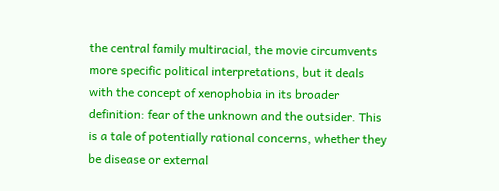the central family multiracial, the movie circumvents more specific political interpretations, but it deals with the concept of xenophobia in its broader definition: fear of the unknown and the outsider. This is a tale of potentially rational concerns, whether they be disease or external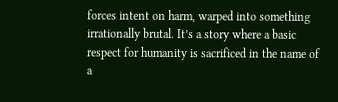forces intent on harm, warped into something irrationally brutal. It’s a story where a basic respect for humanity is sacrificed in the name of a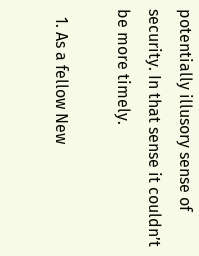potentially illusory sense of security. In that sense it couldn’t be more timely.

  1. As a fellow New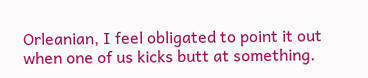Orleanian, I feel obligated to point it out when one of us kicks butt at something.